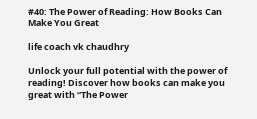#40: The Power of Reading: How Books Can Make You Great

life coach vk chaudhry

Unlock your full potential with the power of reading! Discover how books can make you great with “The Power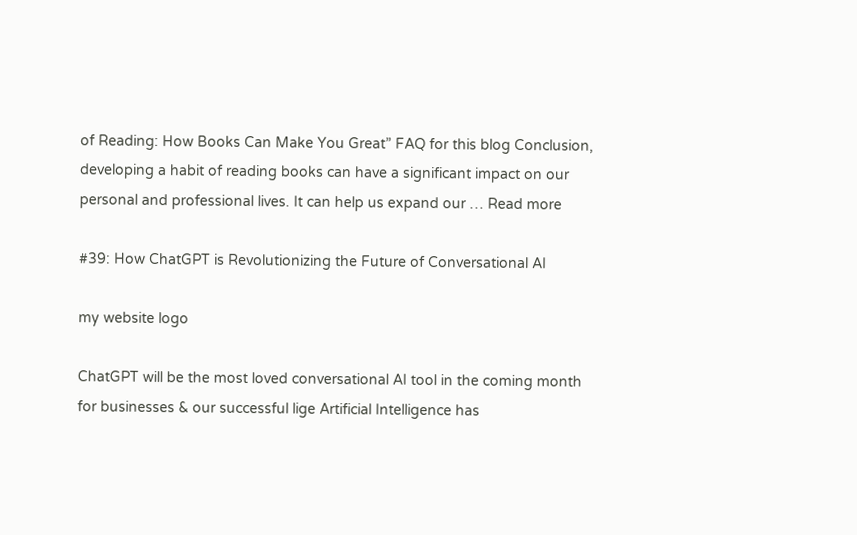of Reading: How Books Can Make You Great” FAQ for this blog Conclusion, developing a habit of reading books can have a significant impact on our personal and professional lives. It can help us expand our … Read more

#39: How ChatGPT is Revolutionizing the Future of Conversational AI

my website logo

ChatGPT will be the most loved conversational AI tool in the coming month for businesses & our successful lige Artificial Intelligence has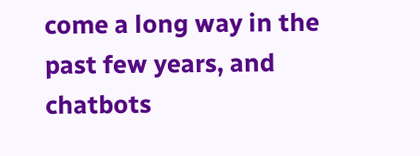come a long way in the past few years, and chatbots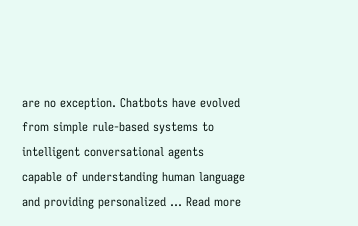are no exception. Chatbots have evolved from simple rule-based systems to intelligent conversational agents capable of understanding human language and providing personalized … Read more